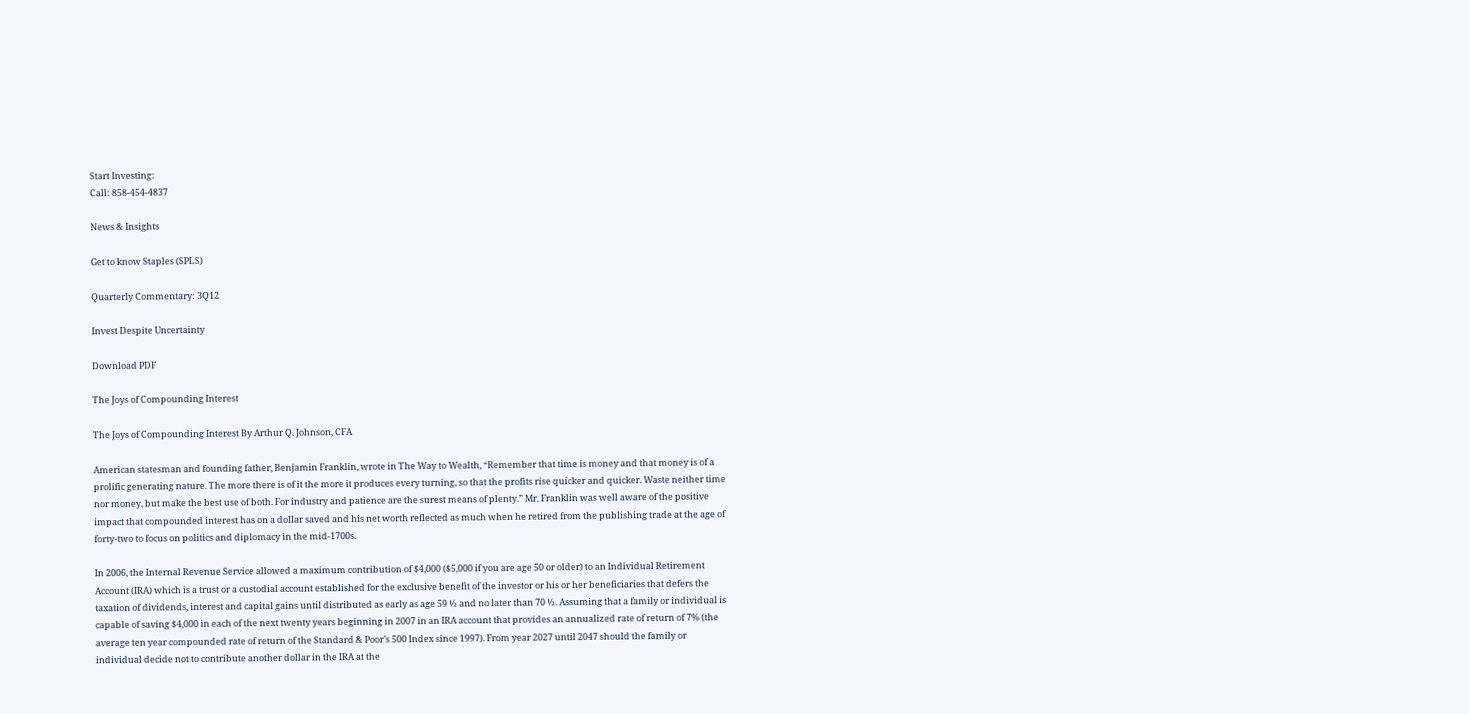Start Investing:
Call: 858-454-4837

News & Insights

Get to know Staples (SPLS)

Quarterly Commentary: 3Q12

Invest Despite Uncertainty

Download PDF

The Joys of Compounding Interest

The Joys of Compounding Interest By Arthur Q. Johnson, CFA

American statesman and founding father, Benjamin Franklin, wrote in The Way to Wealth, “Remember that time is money and that money is of a prolific generating nature. The more there is of it the more it produces every turning, so that the profits rise quicker and quicker. Waste neither time nor money, but make the best use of both. For industry and patience are the surest means of plenty.” Mr. Franklin was well aware of the positive impact that compounded interest has on a dollar saved and his net worth reflected as much when he retired from the publishing trade at the age of forty-two to focus on politics and diplomacy in the mid-1700s.

In 2006, the Internal Revenue Service allowed a maximum contribution of $4,000 ($5,000 if you are age 50 or older) to an Individual Retirement Account (IRA) which is a trust or a custodial account established for the exclusive benefit of the investor or his or her beneficiaries that defers the taxation of dividends, interest and capital gains until distributed as early as age 59 ½ and no later than 70 ½. Assuming that a family or individual is capable of saving $4,000 in each of the next twenty years beginning in 2007 in an IRA account that provides an annualized rate of return of 7% (the average ten year compounded rate of return of the Standard & Poor’s 500 Index since 1997). From year 2027 until 2047 should the family or individual decide not to contribute another dollar in the IRA at the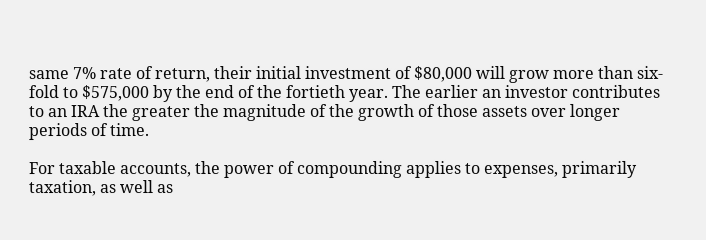same 7% rate of return, their initial investment of $80,000 will grow more than six-fold to $575,000 by the end of the fortieth year. The earlier an investor contributes to an IRA the greater the magnitude of the growth of those assets over longer periods of time.

For taxable accounts, the power of compounding applies to expenses, primarily taxation, as well as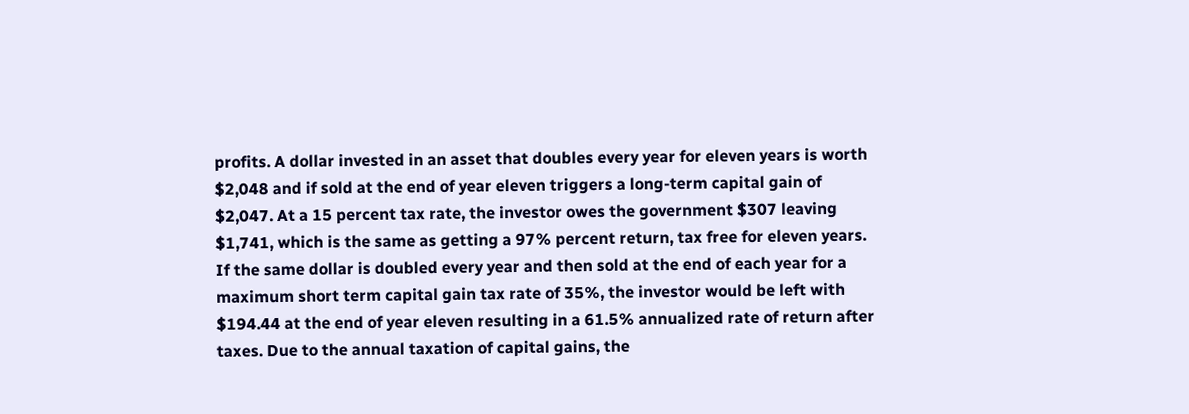profits. A dollar invested in an asset that doubles every year for eleven years is worth $2,048 and if sold at the end of year eleven triggers a long-term capital gain of $2,047. At a 15 percent tax rate, the investor owes the government $307 leaving $1,741, which is the same as getting a 97% percent return, tax free for eleven years. If the same dollar is doubled every year and then sold at the end of each year for a maximum short term capital gain tax rate of 35%, the investor would be left with $194.44 at the end of year eleven resulting in a 61.5% annualized rate of return after taxes. Due to the annual taxation of capital gains, the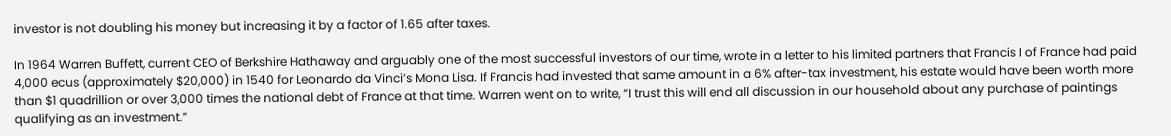investor is not doubling his money but increasing it by a factor of 1.65 after taxes.

In 1964 Warren Buffett, current CEO of Berkshire Hathaway and arguably one of the most successful investors of our time, wrote in a letter to his limited partners that Francis I of France had paid 4,000 ecus (approximately $20,000) in 1540 for Leonardo da Vinci’s Mona Lisa. If Francis had invested that same amount in a 6% after-tax investment, his estate would have been worth more than $1 quadrillion or over 3,000 times the national debt of France at that time. Warren went on to write, “I trust this will end all discussion in our household about any purchase of paintings qualifying as an investment.”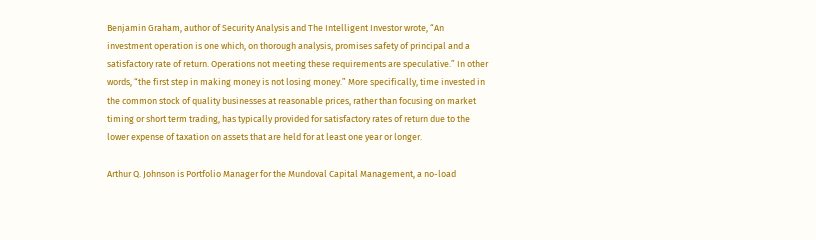Benjamin Graham, author of Security Analysis and The Intelligent Investor wrote, “An investment operation is one which, on thorough analysis, promises safety of principal and a satisfactory rate of return. Operations not meeting these requirements are speculative.” In other words, “the first step in making money is not losing money.” More specifically, time invested in the common stock of quality businesses at reasonable prices, rather than focusing on market timing or short term trading, has typically provided for satisfactory rates of return due to the lower expense of taxation on assets that are held for at least one year or longer.

Arthur Q. Johnson is Portfolio Manager for the Mundoval Capital Management, a no-load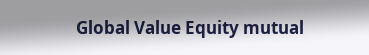Global Value Equity mutual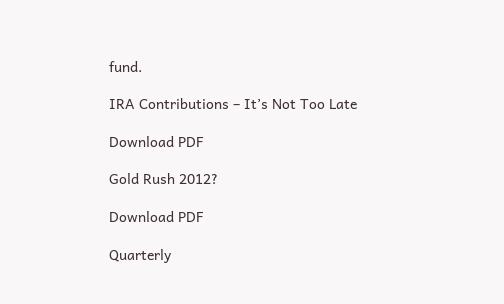fund.

IRA Contributions – It’s Not Too Late

Download PDF

Gold Rush 2012?

Download PDF

Quarterly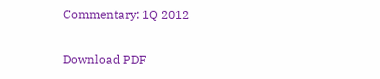Commentary: 1Q 2012

Download PDF